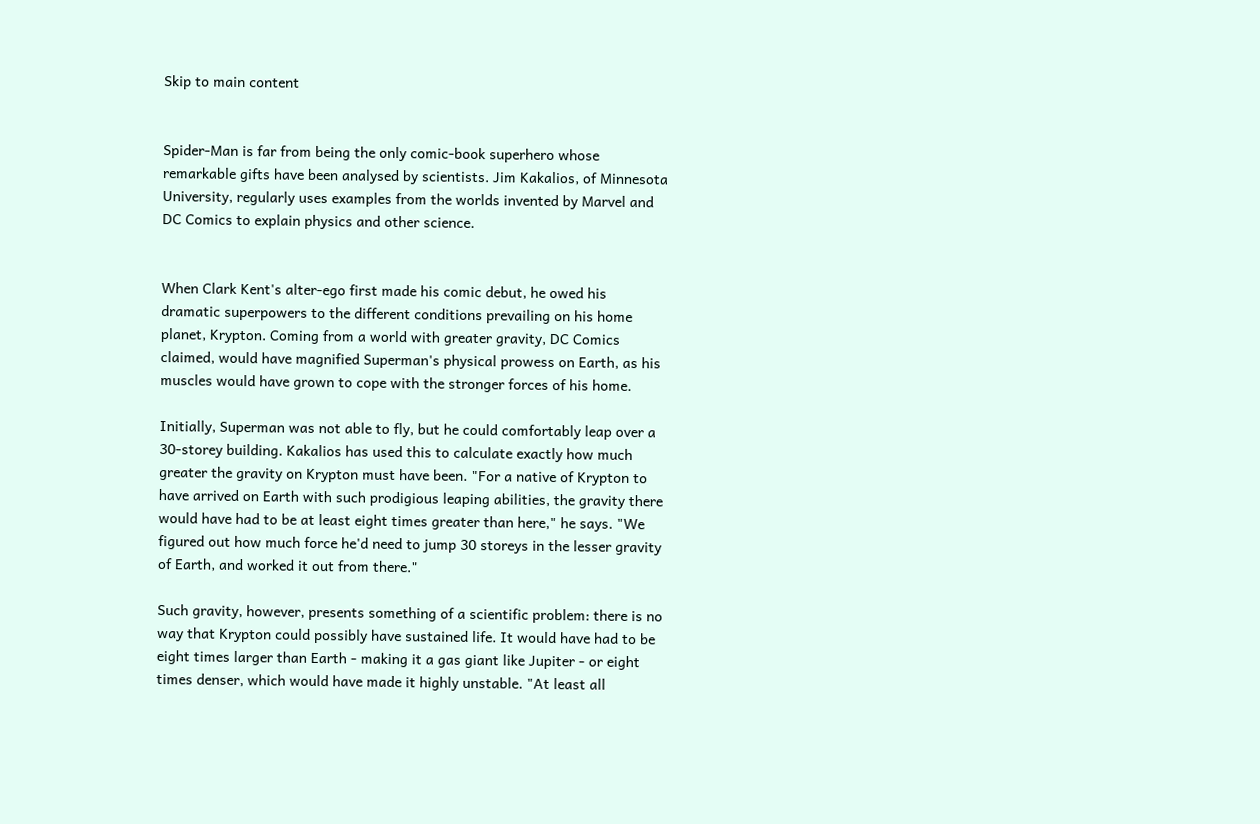Skip to main content


Spider-Man is far from being the only comic-book superhero whose remarkable gifts have been analysed by scientists. Jim Kakalios, of Minnesota University, regularly uses examples from the worlds invented by Marvel and DC Comics to explain physics and other science.


When Clark Kent's alter-ego first made his comic debut, he owed his dramatic superpowers to the different conditions prevailing on his home planet, Krypton. Coming from a world with greater gravity, DC Comics claimed, would have magnified Superman's physical prowess on Earth, as his muscles would have grown to cope with the stronger forces of his home.

Initially, Superman was not able to fly, but he could comfortably leap over a 30-storey building. Kakalios has used this to calculate exactly how much greater the gravity on Krypton must have been. "For a native of Krypton to have arrived on Earth with such prodigious leaping abilities, the gravity there would have had to be at least eight times greater than here," he says. "We figured out how much force he'd need to jump 30 storeys in the lesser gravity of Earth, and worked it out from there."

Such gravity, however, presents something of a scientific problem: there is no way that Krypton could possibly have sustained life. It would have had to be eight times larger than Earth - making it a gas giant like Jupiter - or eight times denser, which would have made it highly unstable. "At least all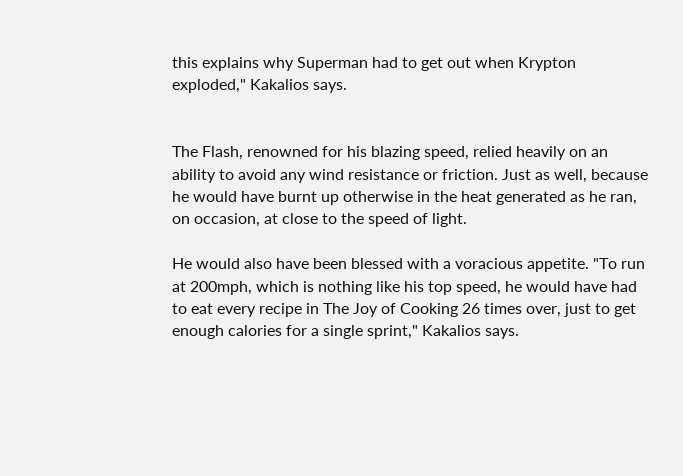this explains why Superman had to get out when Krypton exploded," Kakalios says.


The Flash, renowned for his blazing speed, relied heavily on an ability to avoid any wind resistance or friction. Just as well, because he would have burnt up otherwise in the heat generated as he ran, on occasion, at close to the speed of light.

He would also have been blessed with a voracious appetite. "To run at 200mph, which is nothing like his top speed, he would have had to eat every recipe in The Joy of Cooking 26 times over, just to get enough calories for a single sprint," Kakalios says.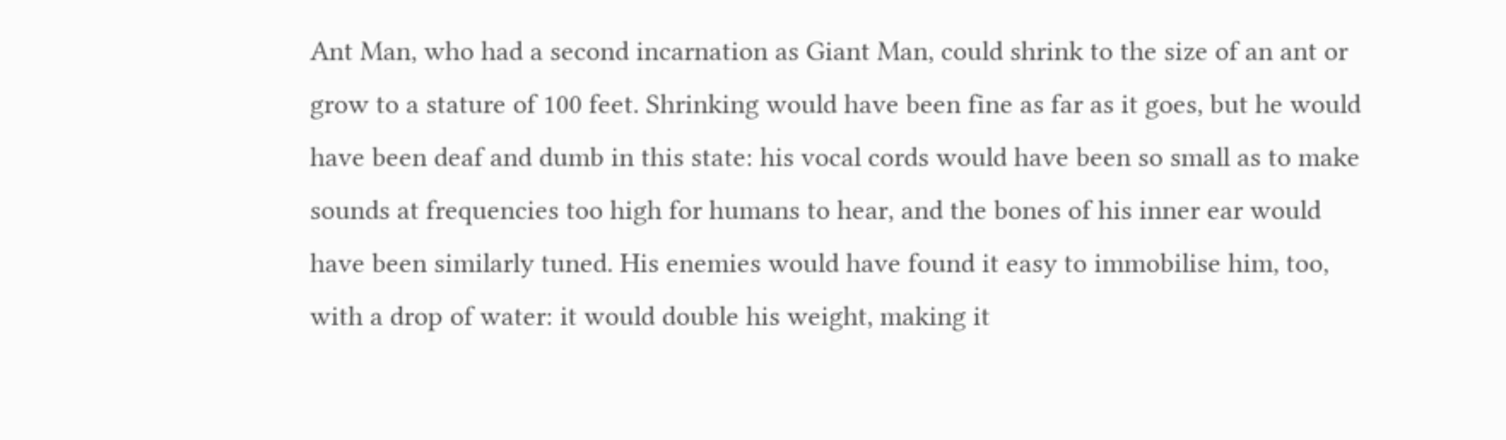Ant Man, who had a second incarnation as Giant Man, could shrink to the size of an ant or grow to a stature of 100 feet. Shrinking would have been fine as far as it goes, but he would have been deaf and dumb in this state: his vocal cords would have been so small as to make sounds at frequencies too high for humans to hear, and the bones of his inner ear would have been similarly tuned. His enemies would have found it easy to immobilise him, too, with a drop of water: it would double his weight, making it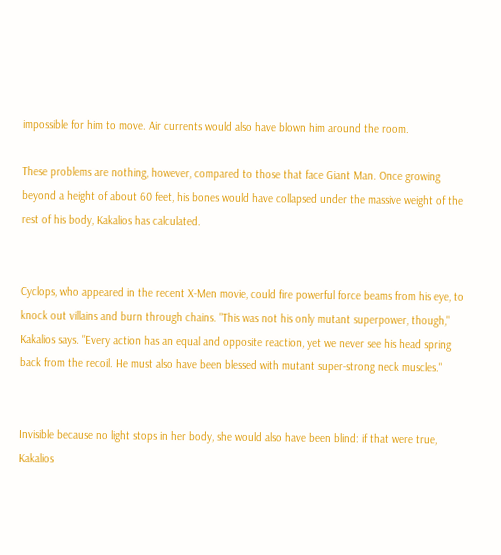impossible for him to move. Air currents would also have blown him around the room.

These problems are nothing, however, compared to those that face Giant Man. Once growing beyond a height of about 60 feet, his bones would have collapsed under the massive weight of the rest of his body, Kakalios has calculated.


Cyclops, who appeared in the recent X-Men movie, could fire powerful force beams from his eye, to knock out villains and burn through chains. "This was not his only mutant superpower, though," Kakalios says. "Every action has an equal and opposite reaction, yet we never see his head spring back from the recoil. He must also have been blessed with mutant super-strong neck muscles."


Invisible because no light stops in her body, she would also have been blind: if that were true, Kakalios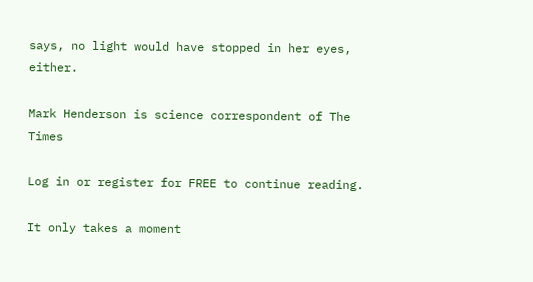says, no light would have stopped in her eyes, either.

Mark Henderson is science correspondent of The Times

Log in or register for FREE to continue reading.

It only takes a moment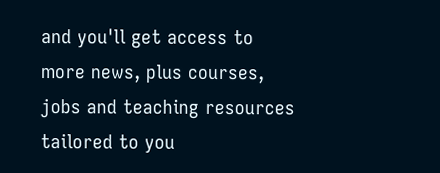and you'll get access to more news, plus courses, jobs and teaching resources tailored to you